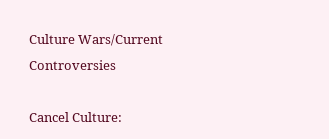Culture Wars/Current Controversies

Cancel Culture: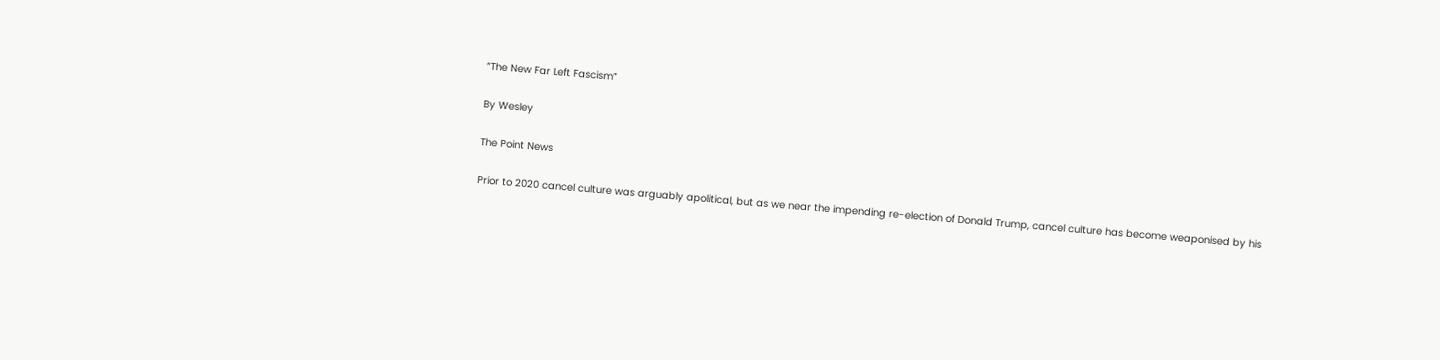“The New Far Left Fascism”

By Wesley

The Point News

Prior to 2020 cancel culture was arguably apolitical, but as we near the impending re-election of Donald Trump, cancel culture has become weaponised by his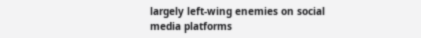largely left-wing enemies on social media platforms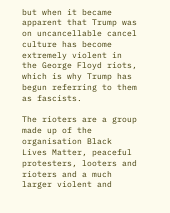but when it became apparent that Trump was on uncancellable cancel culture has become extremely violent in the George Floyd riots, which is why Trump has begun referring to them as fascists.

The rioters are a group made up of the organisation Black Lives Matter, peaceful protesters, looters and rioters and a much larger violent and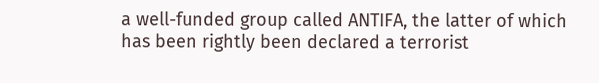a well-funded group called ANTIFA, the latter of which has been rightly been declared a terrorist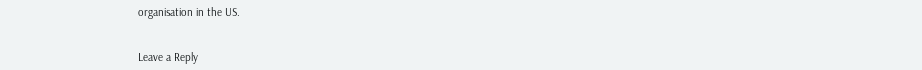organisation in the US.


Leave a Reply